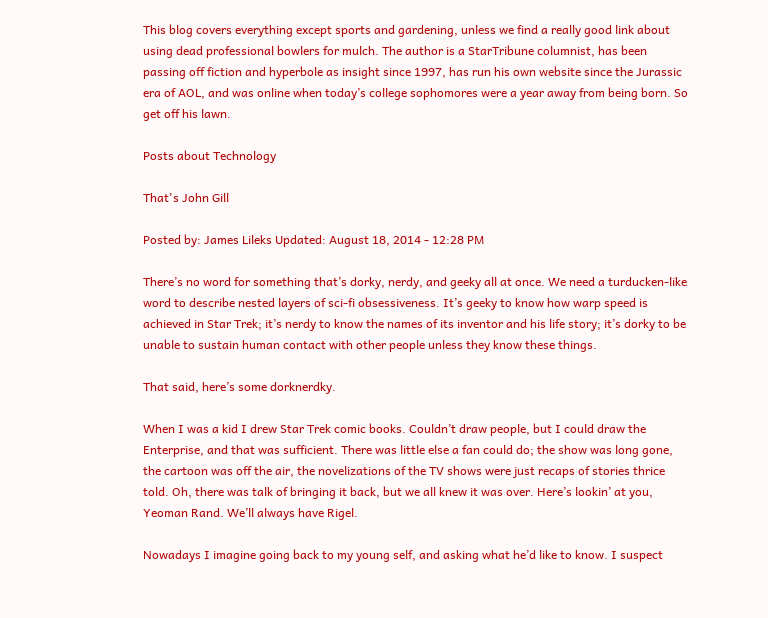This blog covers everything except sports and gardening, unless we find a really good link about using dead professional bowlers for mulch. The author is a StarTribune columnist, has been passing off fiction and hyperbole as insight since 1997, has run his own website since the Jurassic era of AOL, and was online when today’s college sophomores were a year away from being born. So get off his lawn.

Posts about Technology

That's John Gill

Posted by: James Lileks Updated: August 18, 2014 - 12:28 PM

There’s no word for something that’s dorky, nerdy, and geeky all at once. We need a turducken-like word to describe nested layers of sci-fi obsessiveness. It’s geeky to know how warp speed is achieved in Star Trek; it’s nerdy to know the names of its inventor and his life story; it’s dorky to be unable to sustain human contact with other people unless they know these things.

That said, here’s some dorknerdky.

When I was a kid I drew Star Trek comic books. Couldn’t draw people, but I could draw the Enterprise, and that was sufficient. There was little else a fan could do; the show was long gone, the cartoon was off the air, the novelizations of the TV shows were just recaps of stories thrice told. Oh, there was talk of bringing it back, but we all knew it was over. Here’s lookin’ at you, Yeoman Rand. We’ll always have Rigel.

Nowadays I imagine going back to my young self, and asking what he’d like to know. I suspect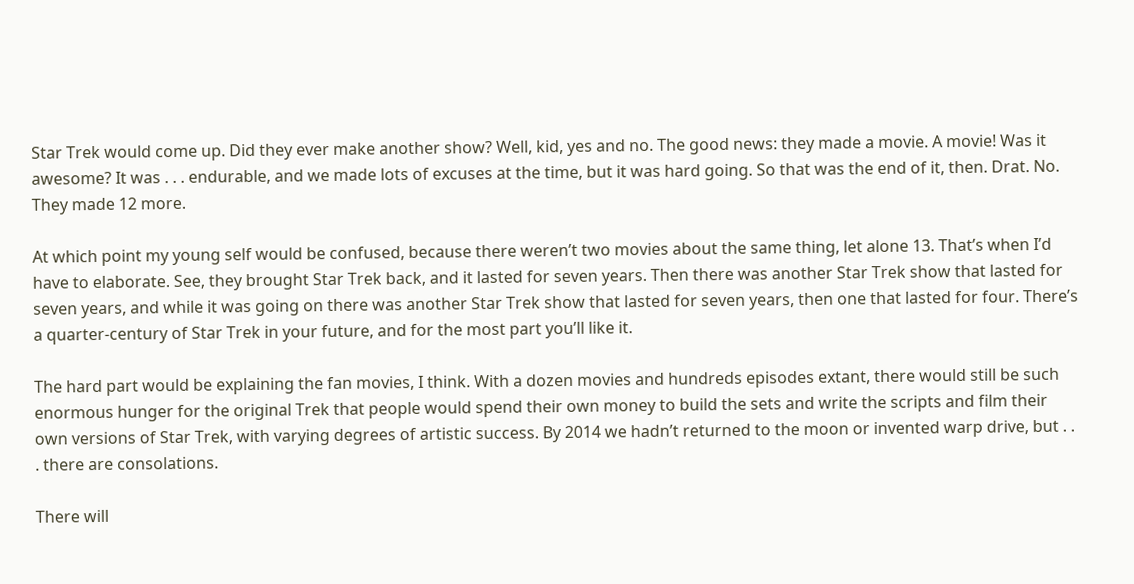Star Trek would come up. Did they ever make another show? Well, kid, yes and no. The good news: they made a movie. A movie! Was it awesome? It was . . . endurable, and we made lots of excuses at the time, but it was hard going. So that was the end of it, then. Drat. No. They made 12 more.

At which point my young self would be confused, because there weren’t two movies about the same thing, let alone 13. That’s when I’d have to elaborate. See, they brought Star Trek back, and it lasted for seven years. Then there was another Star Trek show that lasted for seven years, and while it was going on there was another Star Trek show that lasted for seven years, then one that lasted for four. There’s a quarter-century of Star Trek in your future, and for the most part you’ll like it.

The hard part would be explaining the fan movies, I think. With a dozen movies and hundreds episodes extant, there would still be such enormous hunger for the original Trek that people would spend their own money to build the sets and write the scripts and film their own versions of Star Trek, with varying degrees of artistic success. By 2014 we hadn’t returned to the moon or invented warp drive, but . . . there are consolations.

There will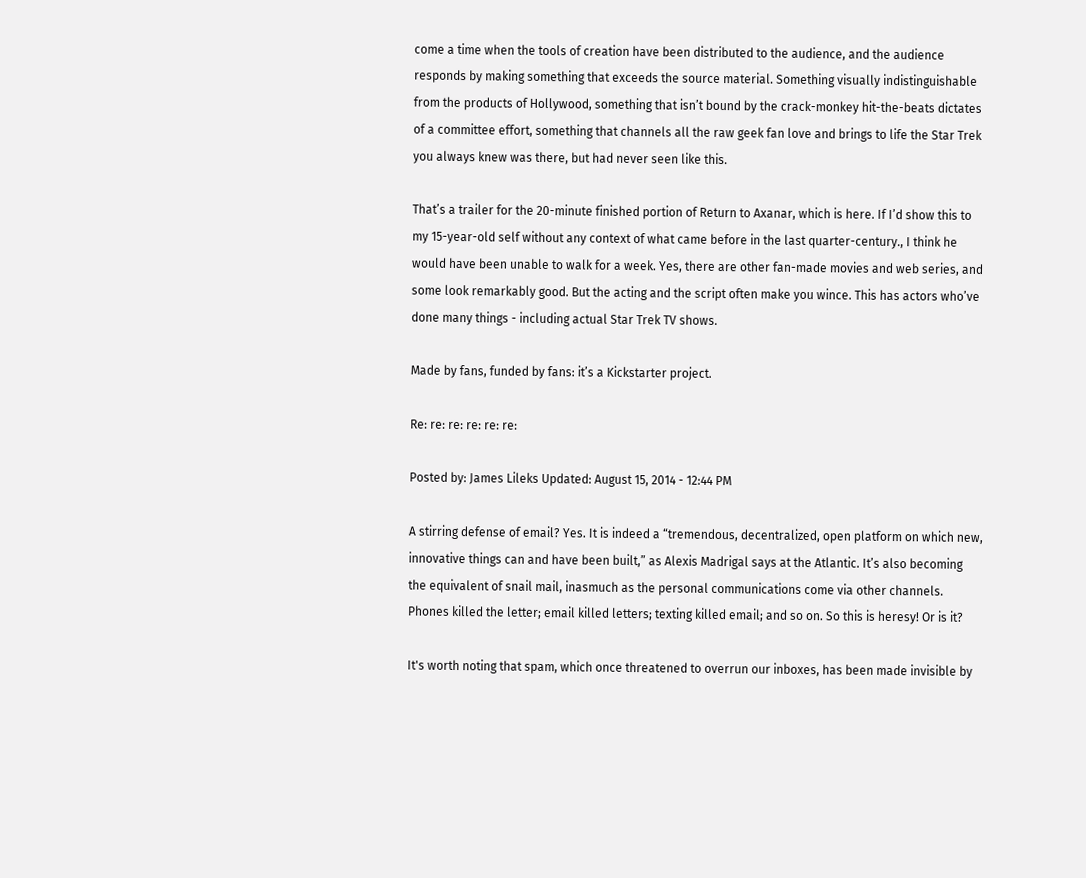come a time when the tools of creation have been distributed to the audience, and the audience responds by making something that exceeds the source material. Something visually indistinguishable from the products of Hollywood, something that isn’t bound by the crack-monkey hit-the-beats dictates of a committee effort, something that channels all the raw geek fan love and brings to life the Star Trek you always knew was there, but had never seen like this.

That’s a trailer for the 20-minute finished portion of Return to Axanar, which is here. If I’d show this to my 15-year-old self without any context of what came before in the last quarter-century., I think he would have been unable to walk for a week. Yes, there are other fan-made movies and web series, and some look remarkably good. But the acting and the script often make you wince. This has actors who’ve done many things - including actual Star Trek TV shows.

Made by fans, funded by fans: it’s a Kickstarter project.

Re: re: re: re: re: re:

Posted by: James Lileks Updated: August 15, 2014 - 12:44 PM

A stirring defense of email? Yes. It is indeed a “tremendous, decentralized, open platform on which new, innovative things can and have been built,” as Alexis Madrigal says at the Atlantic. It’s also becoming the equivalent of snail mail, inasmuch as the personal communications come via other channels. Phones killed the letter; email killed letters; texting killed email; and so on. So this is heresy! Or is it?

It's worth noting that spam, which once threatened to overrun our inboxes, has been made invisible by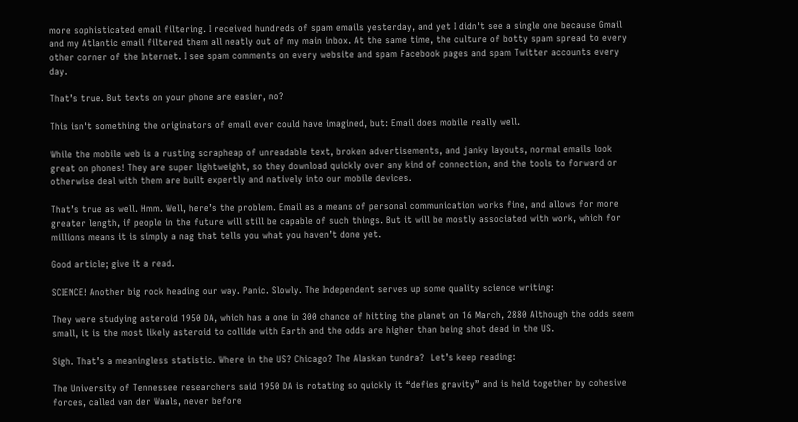more sophisticated email filtering. I received hundreds of spam emails yesterday, and yet I didn't see a single one because Gmail and my Atlantic email filtered them all neatly out of my main inbox. At the same time, the culture of botty spam spread to every other corner of the Internet. I see spam comments on every website and spam Facebook pages and spam Twitter accounts every day.

That’s true. But texts on your phone are easier, no?

This isn't something the originators of email ever could have imagined, but: Email does mobile really well.

While the mobile web is a rusting scrapheap of unreadable text, broken advertisements, and janky layouts, normal emails look great on phones! They are super lightweight, so they download quickly over any kind of connection, and the tools to forward or otherwise deal with them are built expertly and natively into our mobile devices.

That’s true as well. Hmm. Well, here’s the problem. Email as a means of personal communication works fine, and allows for more greater length, if people in the future will still be capable of such things. But it will be mostly associated with work, which for millions means it is simply a nag that tells you what you haven’t done yet.

Good article; give it a read.

SCIENCE! Another big rock heading our way. Panic. Slowly. The Independent serves up some quality science writing:

They were studying asteroid 1950 DA, which has a one in 300 chance of hitting the planet on 16 March, 2880 Although the odds seem small, it is the most likely asteroid to collide with Earth and the odds are higher than being shot dead in the US.

Sigh. That’s a meaningless statistic. Where in the US? Chicago? The Alaskan tundra?  Let’s keep reading:

The University of Tennessee researchers said 1950 DA is rotating so quickly it “defies gravity” and is held together by cohesive forces, called van der Waals, never before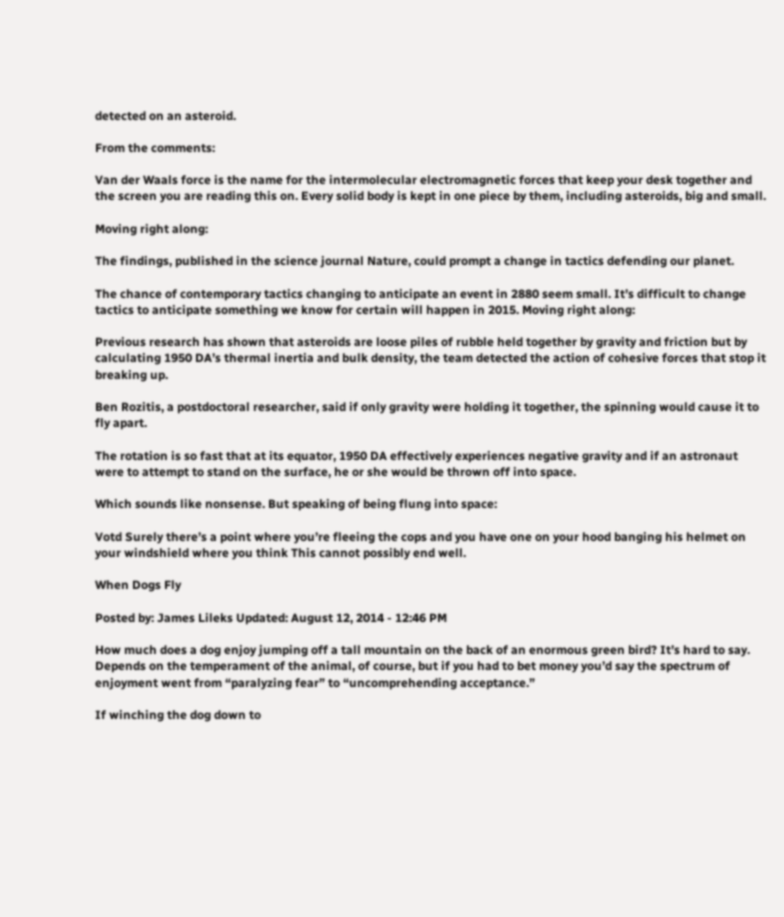detected on an asteroid.

From the comments:

Van der Waals force is the name for the intermolecular electromagnetic forces that keep your desk together and the screen you are reading this on. Every solid body is kept in one piece by them, including asteroids, big and small.

Moving right along:

The findings, published in the science journal Nature, could prompt a change in tactics defending our planet.

The chance of contemporary tactics changing to anticipate an event in 2880 seem small. It’s difficult to change tactics to anticipate something we know for certain will happen in 2015. Moving right along:

Previous research has shown that asteroids are loose piles of rubble held together by gravity and friction but by calculating 1950 DA’s thermal inertia and bulk density, the team detected the action of cohesive forces that stop it breaking up.

Ben Rozitis, a postdoctoral researcher, said if only gravity were holding it together, the spinning would cause it to fly apart.

The rotation is so fast that at its equator, 1950 DA effectively experiences negative gravity and if an astronaut were to attempt to stand on the surface, he or she would be thrown off into space.

Which sounds like nonsense. But speaking of being flung into space:

Votd Surely there’s a point where you’re fleeing the cops and you have one on your hood banging his helmet on your windshield where you think This cannot possibly end well.

When Dogs Fly

Posted by: James Lileks Updated: August 12, 2014 - 12:46 PM

How much does a dog enjoy jumping off a tall mountain on the back of an enormous green bird? It’s hard to say. Depends on the temperament of the animal, of course, but if you had to bet money you’d say the spectrum of enjoyment went from “paralyzing fear” to “uncomprehending acceptance.”

If winching the dog down to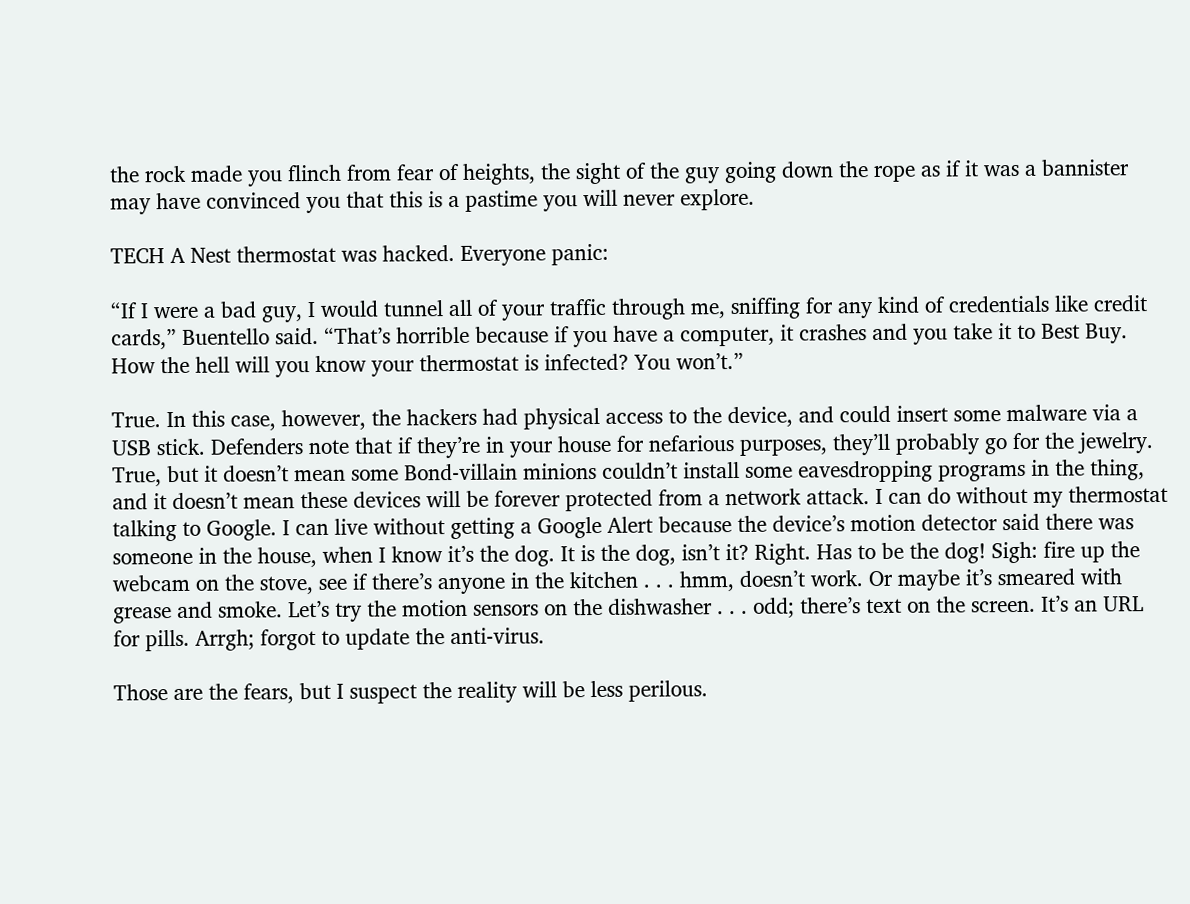the rock made you flinch from fear of heights, the sight of the guy going down the rope as if it was a bannister may have convinced you that this is a pastime you will never explore.

TECH A Nest thermostat was hacked. Everyone panic:

“If I were a bad guy, I would tunnel all of your traffic through me, sniffing for any kind of credentials like credit cards,” Buentello said. “That’s horrible because if you have a computer, it crashes and you take it to Best Buy. How the hell will you know your thermostat is infected? You won’t.”

True. In this case, however, the hackers had physical access to the device, and could insert some malware via a USB stick. Defenders note that if they’re in your house for nefarious purposes, they’ll probably go for the jewelry. True, but it doesn’t mean some Bond-villain minions couldn’t install some eavesdropping programs in the thing, and it doesn’t mean these devices will be forever protected from a network attack. I can do without my thermostat talking to Google. I can live without getting a Google Alert because the device’s motion detector said there was someone in the house, when I know it’s the dog. It is the dog, isn’t it? Right. Has to be the dog! Sigh: fire up the webcam on the stove, see if there’s anyone in the kitchen . . . hmm, doesn’t work. Or maybe it’s smeared with grease and smoke. Let’s try the motion sensors on the dishwasher . . . odd; there’s text on the screen. It’s an URL for pills. Arrgh; forgot to update the anti-virus.

Those are the fears, but I suspect the reality will be less perilous.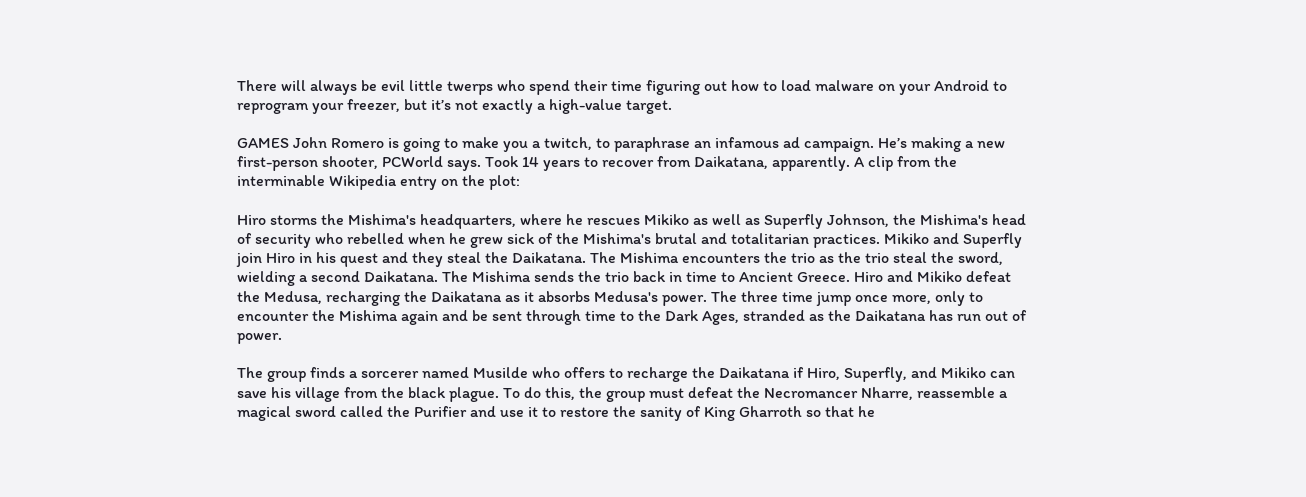There will always be evil little twerps who spend their time figuring out how to load malware on your Android to reprogram your freezer, but it’s not exactly a high-value target.

GAMES John Romero is going to make you a twitch, to paraphrase an infamous ad campaign. He’s making a new first-person shooter, PCWorld says. Took 14 years to recover from Daikatana, apparently. A clip from the interminable Wikipedia entry on the plot:

Hiro storms the Mishima's headquarters, where he rescues Mikiko as well as Superfly Johnson, the Mishima's head of security who rebelled when he grew sick of the Mishima's brutal and totalitarian practices. Mikiko and Superfly join Hiro in his quest and they steal the Daikatana. The Mishima encounters the trio as the trio steal the sword, wielding a second Daikatana. The Mishima sends the trio back in time to Ancient Greece. Hiro and Mikiko defeat the Medusa, recharging the Daikatana as it absorbs Medusa's power. The three time jump once more, only to encounter the Mishima again and be sent through time to the Dark Ages, stranded as the Daikatana has run out of power.

The group finds a sorcerer named Musilde who offers to recharge the Daikatana if Hiro, Superfly, and Mikiko can save his village from the black plague. To do this, the group must defeat the Necromancer Nharre, reassemble a magical sword called the Purifier and use it to restore the sanity of King Gharroth so that he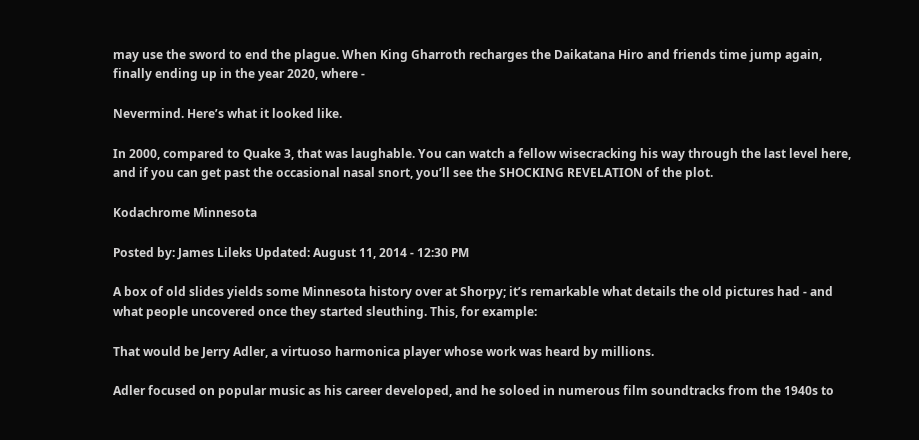may use the sword to end the plague. When King Gharroth recharges the Daikatana Hiro and friends time jump again, finally ending up in the year 2020, where -

Nevermind. Here’s what it looked like.

In 2000, compared to Quake 3, that was laughable. You can watch a fellow wisecracking his way through the last level here, and if you can get past the occasional nasal snort, you’ll see the SHOCKING REVELATION of the plot.

Kodachrome Minnesota

Posted by: James Lileks Updated: August 11, 2014 - 12:30 PM

A box of old slides yields some Minnesota history over at Shorpy; it’s remarkable what details the old pictures had - and what people uncovered once they started sleuthing. This, for example:

That would be Jerry Adler, a virtuoso harmonica player whose work was heard by millions.

Adler focused on popular music as his career developed, and he soloed in numerous film soundtracks from the 1940s to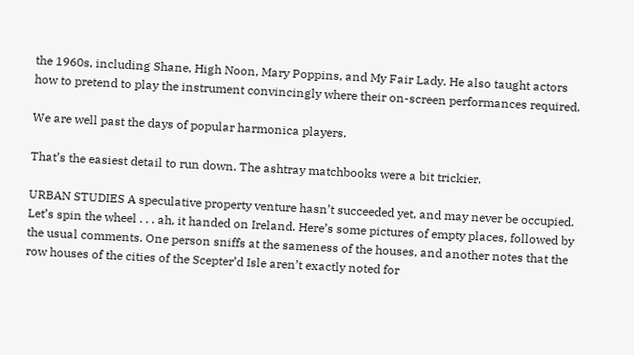the 1960s, including Shane, High Noon, Mary Poppins, and My Fair Lady. He also taught actors how to pretend to play the instrument convincingly where their on-screen performances required.

We are well past the days of popular harmonica players.

That’s the easiest detail to run down. The ashtray matchbooks were a bit trickier.

URBAN STUDIES A speculative property venture hasn’t succeeded yet, and may never be occupied. Let’s spin the wheel . . . ah, it handed on Ireland. Here’s some pictures of empty places, followed by the usual comments. One person sniffs at the sameness of the houses, and another notes that the row houses of the cities of the Scepter’d Isle aren’t exactly noted for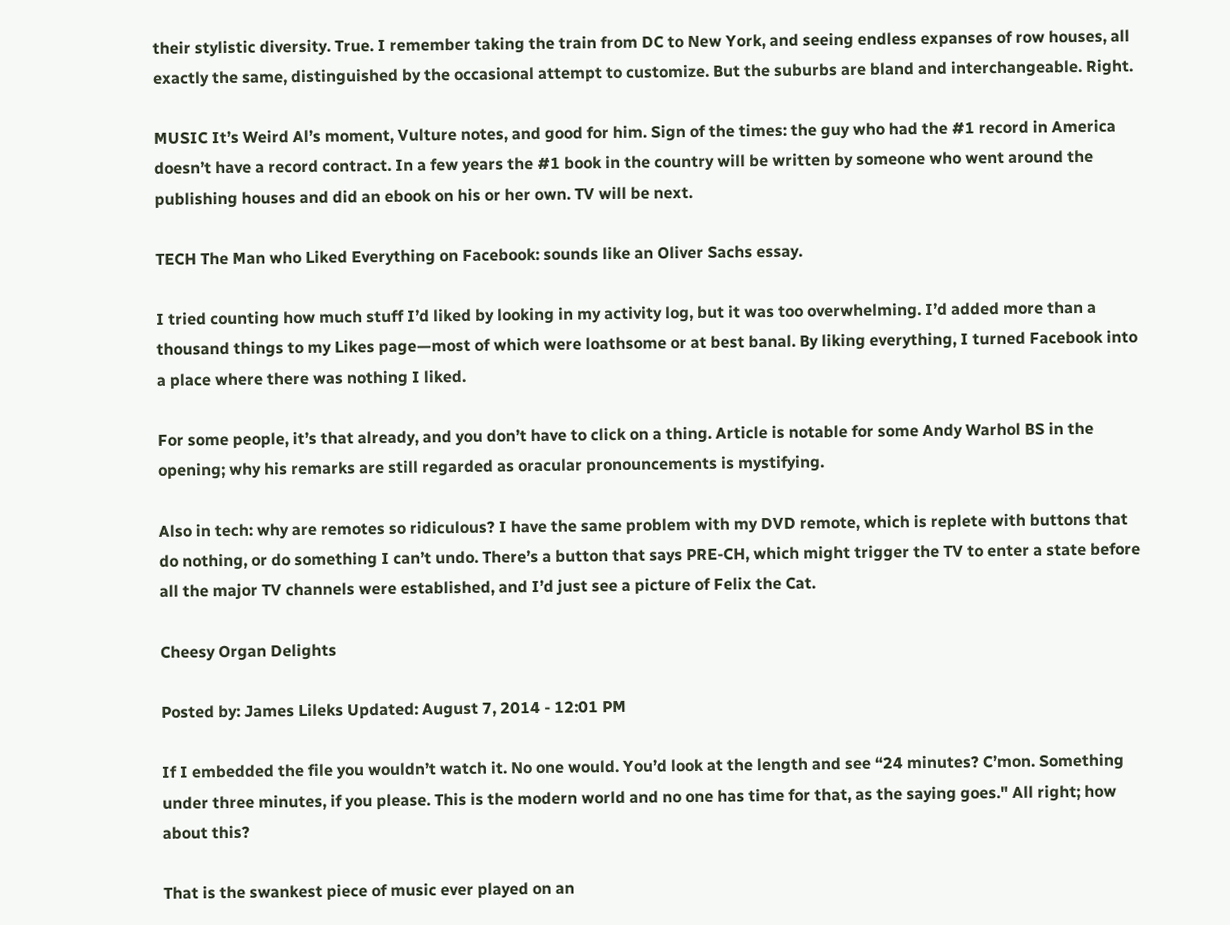their stylistic diversity. True. I remember taking the train from DC to New York, and seeing endless expanses of row houses, all exactly the same, distinguished by the occasional attempt to customize. But the suburbs are bland and interchangeable. Right.

MUSIC It’s Weird Al’s moment, Vulture notes, and good for him. Sign of the times: the guy who had the #1 record in America doesn’t have a record contract. In a few years the #1 book in the country will be written by someone who went around the publishing houses and did an ebook on his or her own. TV will be next.

TECH The Man who Liked Everything on Facebook: sounds like an Oliver Sachs essay.

I tried counting how much stuff I’d liked by looking in my activity log, but it was too overwhelming. I’d added more than a thousand things to my Likes page—most of which were loathsome or at best banal. By liking everything, I turned Facebook into a place where there was nothing I liked.

For some people, it’s that already, and you don’t have to click on a thing. Article is notable for some Andy Warhol BS in the opening; why his remarks are still regarded as oracular pronouncements is mystifying.

Also in tech: why are remotes so ridiculous? I have the same problem with my DVD remote, which is replete with buttons that do nothing, or do something I can’t undo. There’s a button that says PRE-CH, which might trigger the TV to enter a state before all the major TV channels were established, and I’d just see a picture of Felix the Cat.

Cheesy Organ Delights

Posted by: James Lileks Updated: August 7, 2014 - 12:01 PM

If I embedded the file you wouldn’t watch it. No one would. You’d look at the length and see “24 minutes? C’mon. Something under three minutes, if you please. This is the modern world and no one has time for that, as the saying goes." All right; how about this?

That is the swankest piece of music ever played on an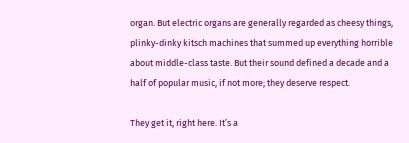organ. But electric organs are generally regarded as cheesy things, plinky-dinky kitsch machines that summed up everything horrible about middle-class taste. But their sound defined a decade and a half of popular music, if not more; they deserve respect.

They get it, right here. It’s a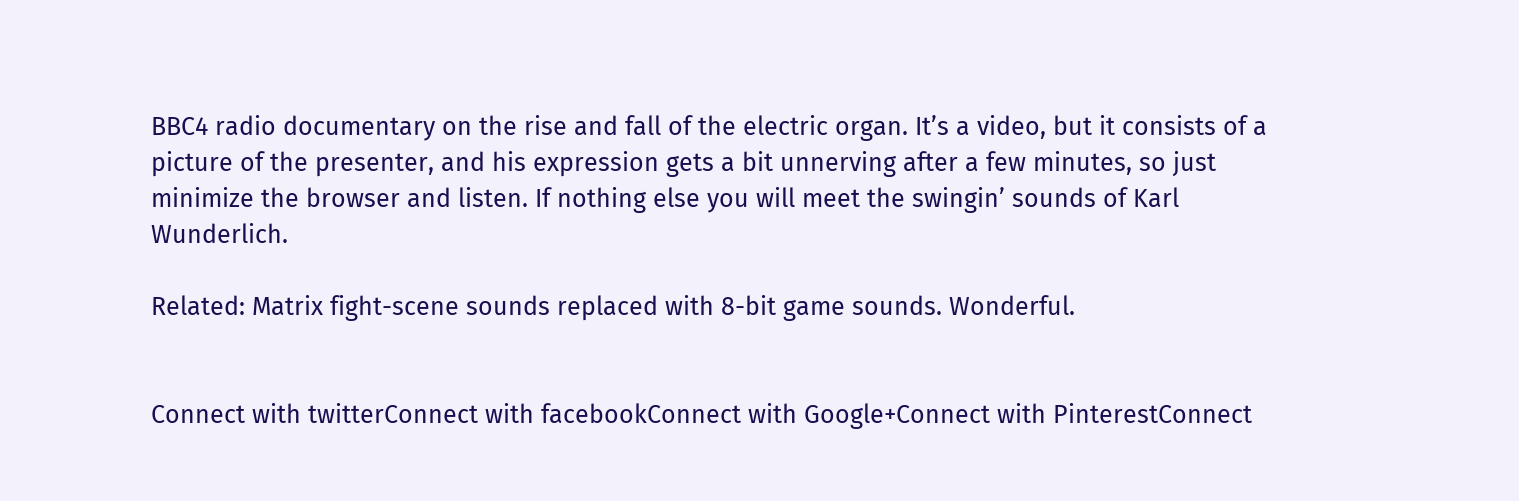BBC4 radio documentary on the rise and fall of the electric organ. It’s a video, but it consists of a picture of the presenter, and his expression gets a bit unnerving after a few minutes, so just minimize the browser and listen. If nothing else you will meet the swingin’ sounds of Karl Wunderlich.

Related: Matrix fight-scene sounds replaced with 8-bit game sounds. Wonderful.


Connect with twitterConnect with facebookConnect with Google+Connect with PinterestConnect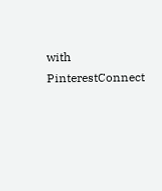with PinterestConnect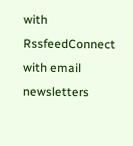with RssfeedConnect with email newsletters